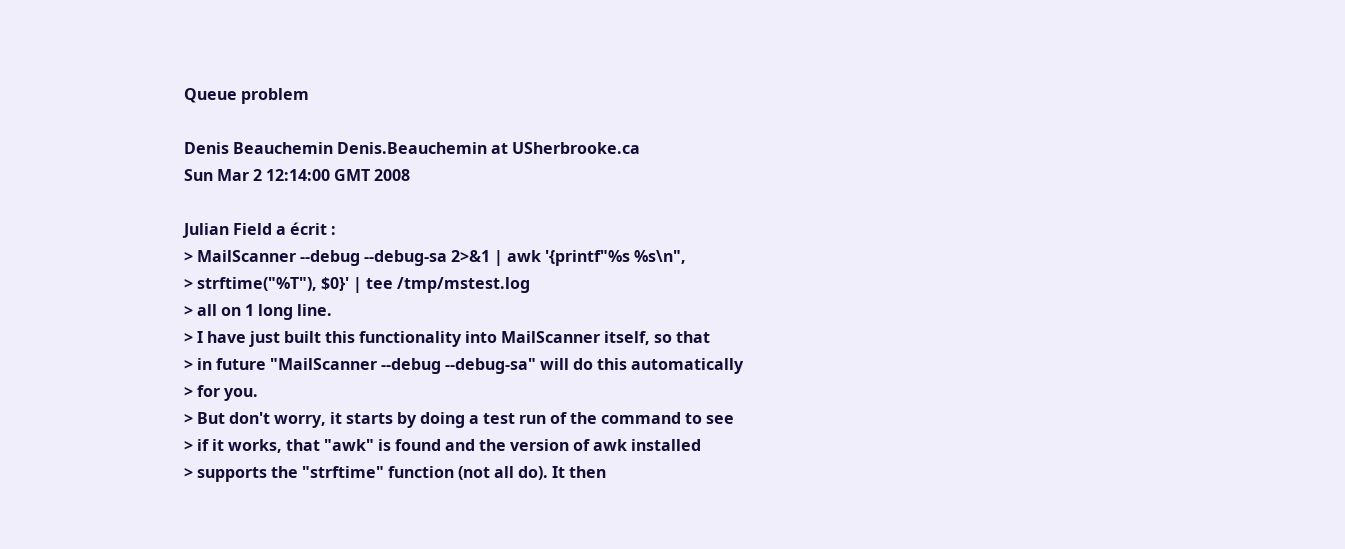Queue problem

Denis Beauchemin Denis.Beauchemin at USherbrooke.ca
Sun Mar 2 12:14:00 GMT 2008

Julian Field a écrit :
> MailScanner --debug --debug-sa 2>&1 | awk '{printf"%s %s\n",
> strftime("%T"), $0}' | tee /tmp/mstest.log
> all on 1 long line.
> I have just built this functionality into MailScanner itself, so that
> in future "MailScanner --debug --debug-sa" will do this automatically
> for you.
> But don't worry, it starts by doing a test run of the command to see
> if it works, that "awk" is found and the version of awk installed
> supports the "strftime" function (not all do). It then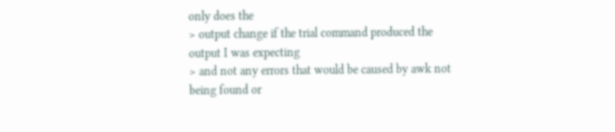only does the
> output change if the trial command produced the output I was expecting
> and not any errors that would be caused by awk not being found or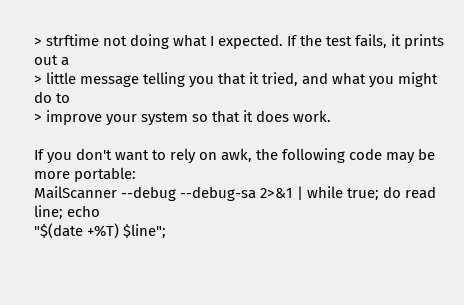> strftime not doing what I expected. If the test fails, it prints out a
> little message telling you that it tried, and what you might do to
> improve your system so that it does work.

If you don't want to rely on awk, the following code may be more portable:
MailScanner --debug --debug-sa 2>&1 | while true; do read line; echo
"$(date +%T) $line";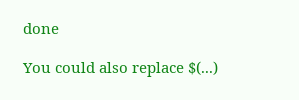done

You could also replace $(...)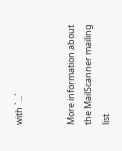with `...`


More information about the MailScanner mailing list